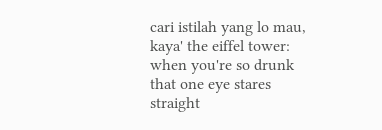cari istilah yang lo mau, kaya' the eiffel tower:
when you're so drunk that one eye stares straight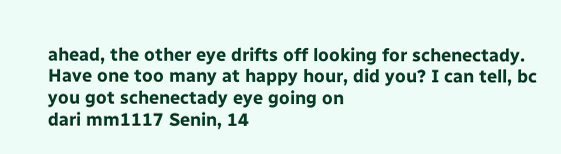ahead, the other eye drifts off looking for schenectady.
Have one too many at happy hour, did you? I can tell, bc you got schenectady eye going on
dari mm1117 Senin, 14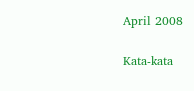April 2008

Kata-kata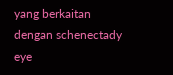yang berkaitan dengan schenectady eye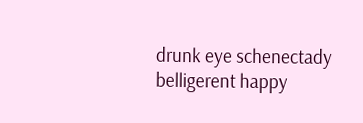drunk eye schenectady belligerent happy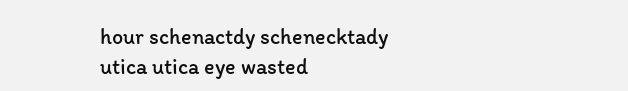hour schenactdy schenecktady utica utica eye wasted